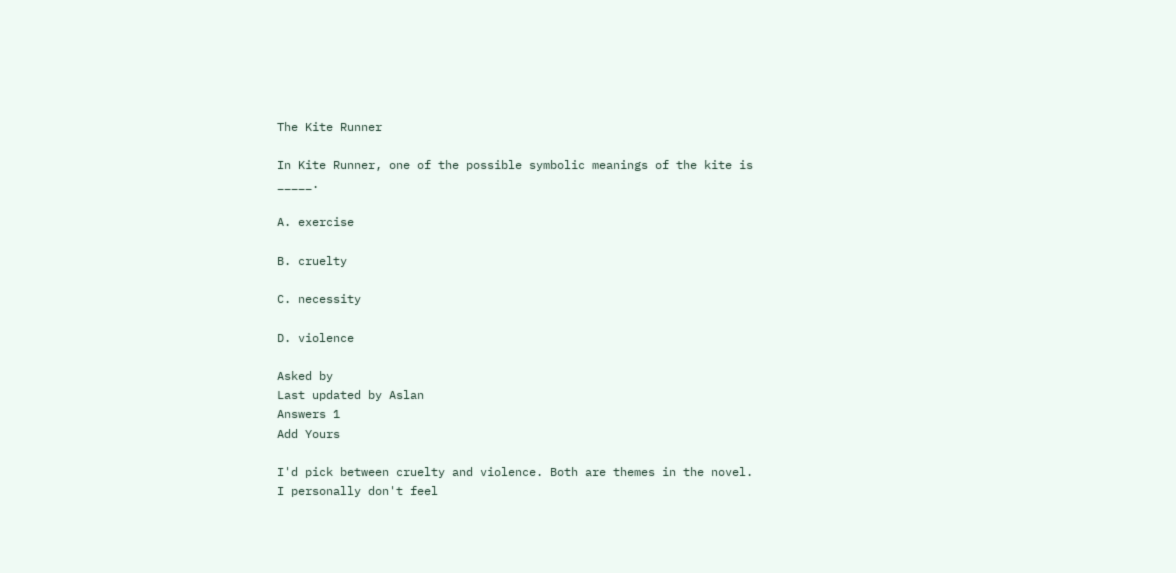The Kite Runner

In Kite Runner, one of the possible symbolic meanings of the kite is _____.

A. exercise

B. cruelty

C. necessity

D. violence

Asked by
Last updated by Aslan
Answers 1
Add Yours

I'd pick between cruelty and violence. Both are themes in the novel. I personally don't feel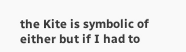the Kite is symbolic of either but if I had to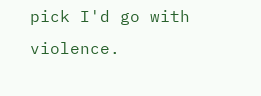pick I'd go with violence.